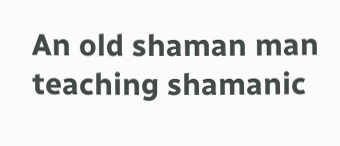An old shaman man teaching shamanic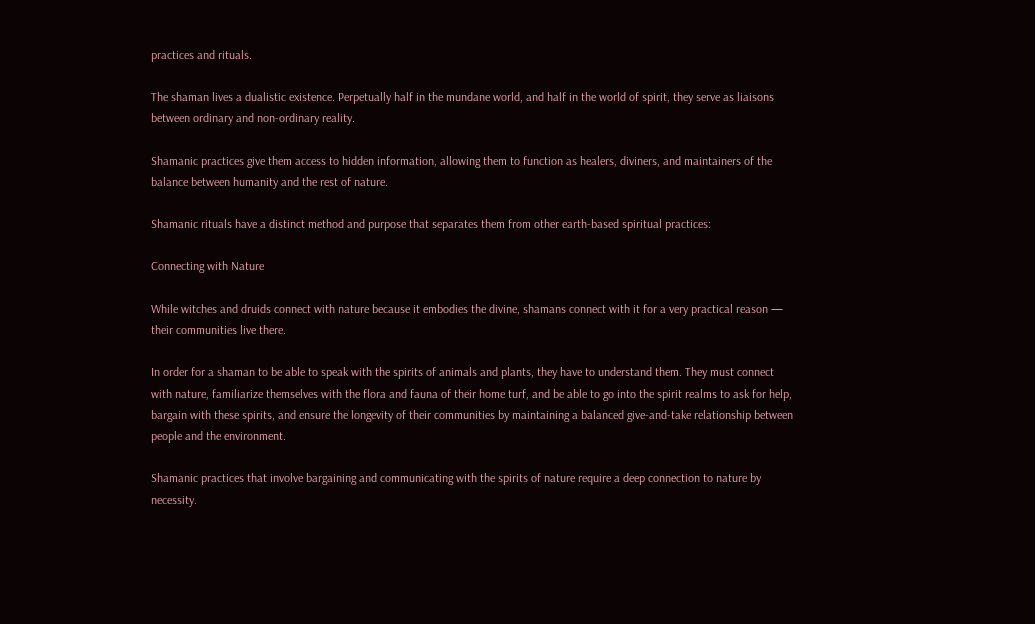practices and rituals.

The shaman lives a dualistic existence. Perpetually half in the mundane world, and half in the world of spirit, they serve as liaisons between ordinary and non-ordinary reality.

Shamanic practices give them access to hidden information, allowing them to function as healers, diviners, and maintainers of the balance between humanity and the rest of nature.

Shamanic rituals have a distinct method and purpose that separates them from other earth-based spiritual practices:

Connecting with Nature

While witches and druids connect with nature because it embodies the divine, shamans connect with it for a very practical reason — their communities live there.

In order for a shaman to be able to speak with the spirits of animals and plants, they have to understand them. They must connect with nature, familiarize themselves with the flora and fauna of their home turf, and be able to go into the spirit realms to ask for help, bargain with these spirits, and ensure the longevity of their communities by maintaining a balanced give-and-take relationship between people and the environment.

Shamanic practices that involve bargaining and communicating with the spirits of nature require a deep connection to nature by necessity.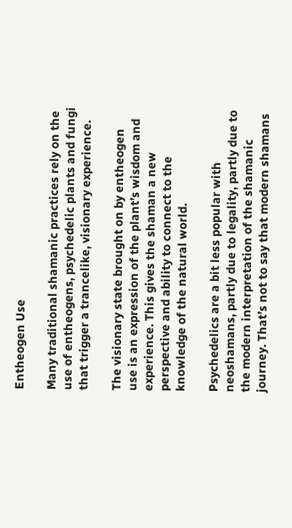Entheogen Use

Many traditional shamanic practices rely on the use of entheogens, psychedelic plants and fungi that trigger a trancelike, visionary experience.

The visionary state brought on by entheogen use is an expression of the plant’s wisdom and experience. This gives the shaman a new perspective and ability to connect to the knowledge of the natural world.

Psychedelics are a bit less popular with neoshamans, partly due to legality, partly due to the modern interpretation of the shamanic journey. That’s not to say that modern shamans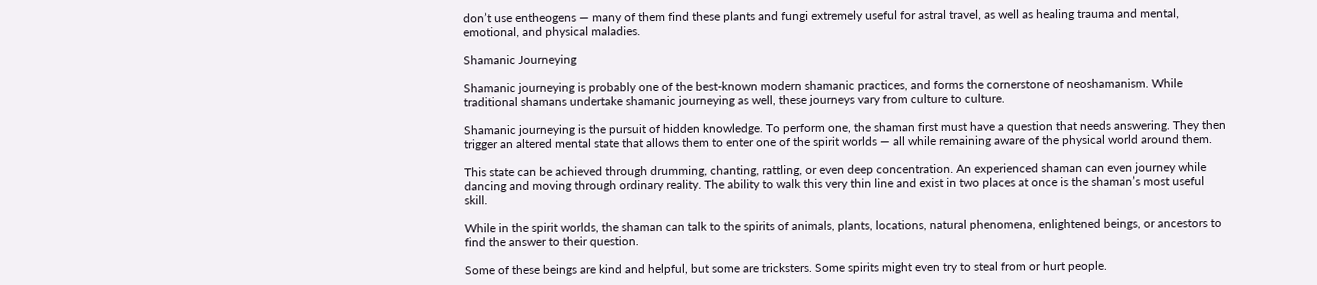don’t use entheogens — many of them find these plants and fungi extremely useful for astral travel, as well as healing trauma and mental, emotional, and physical maladies.

Shamanic Journeying

Shamanic journeying is probably one of the best-known modern shamanic practices, and forms the cornerstone of neoshamanism. While traditional shamans undertake shamanic journeying as well, these journeys vary from culture to culture.

Shamanic journeying is the pursuit of hidden knowledge. To perform one, the shaman first must have a question that needs answering. They then trigger an altered mental state that allows them to enter one of the spirit worlds — all while remaining aware of the physical world around them.

This state can be achieved through drumming, chanting, rattling, or even deep concentration. An experienced shaman can even journey while dancing and moving through ordinary reality. The ability to walk this very thin line and exist in two places at once is the shaman’s most useful skill.

While in the spirit worlds, the shaman can talk to the spirits of animals, plants, locations, natural phenomena, enlightened beings, or ancestors to find the answer to their question.

Some of these beings are kind and helpful, but some are tricksters. Some spirits might even try to steal from or hurt people.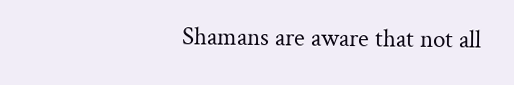Shamans are aware that not all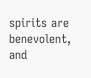spirits are benevolent, and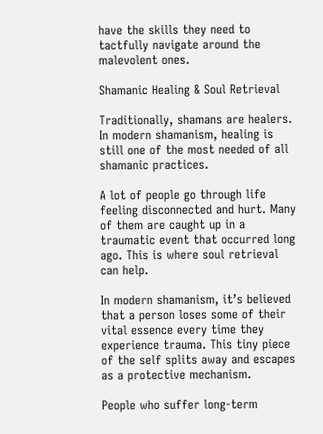have the skills they need to tactfully navigate around the malevolent ones.

Shamanic Healing & Soul Retrieval

Traditionally, shamans are healers. In modern shamanism, healing is still one of the most needed of all shamanic practices.

A lot of people go through life feeling disconnected and hurt. Many of them are caught up in a traumatic event that occurred long ago. This is where soul retrieval can help.

In modern shamanism, it’s believed that a person loses some of their vital essence every time they experience trauma. This tiny piece of the self splits away and escapes as a protective mechanism.

People who suffer long-term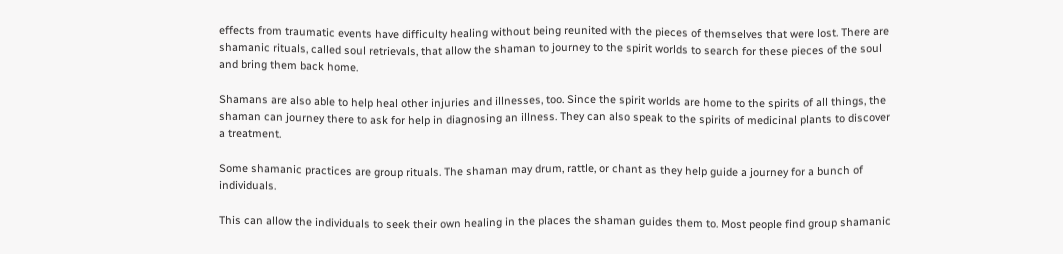effects from traumatic events have difficulty healing without being reunited with the pieces of themselves that were lost. There are shamanic rituals, called soul retrievals, that allow the shaman to journey to the spirit worlds to search for these pieces of the soul and bring them back home.

Shamans are also able to help heal other injuries and illnesses, too. Since the spirit worlds are home to the spirits of all things, the shaman can journey there to ask for help in diagnosing an illness. They can also speak to the spirits of medicinal plants to discover a treatment.

Some shamanic practices are group rituals. The shaman may drum, rattle, or chant as they help guide a journey for a bunch of individuals.

This can allow the individuals to seek their own healing in the places the shaman guides them to. Most people find group shamanic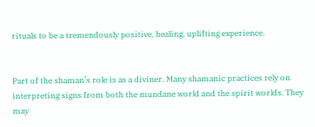rituals to be a tremendously positive, healing, uplifting experience.


Part of the shaman’s role is as a diviner. Many shamanic practices rely on interpreting signs from both the mundane world and the spirit worlds. They may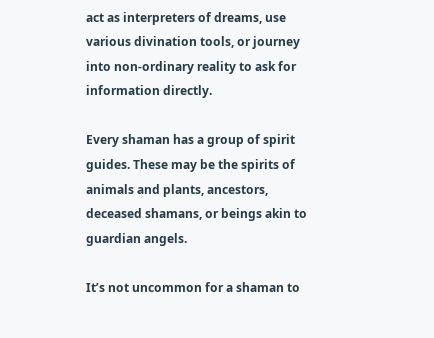act as interpreters of dreams, use various divination tools, or journey into non-ordinary reality to ask for information directly.

Every shaman has a group of spirit guides. These may be the spirits of animals and plants, ancestors, deceased shamans, or beings akin to guardian angels.

It’s not uncommon for a shaman to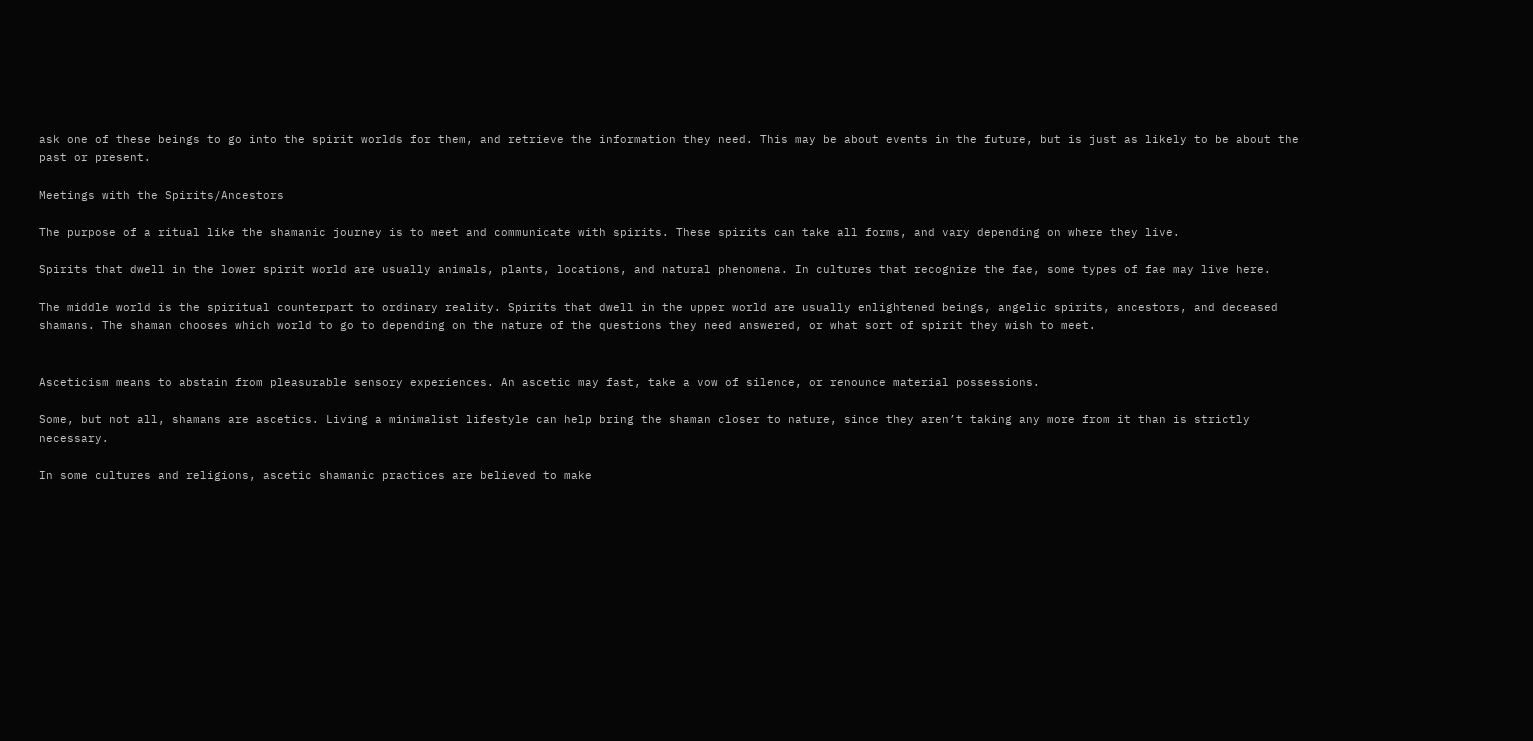ask one of these beings to go into the spirit worlds for them, and retrieve the information they need. This may be about events in the future, but is just as likely to be about the past or present.

Meetings with the Spirits/Ancestors

The purpose of a ritual like the shamanic journey is to meet and communicate with spirits. These spirits can take all forms, and vary depending on where they live.

Spirits that dwell in the lower spirit world are usually animals, plants, locations, and natural phenomena. In cultures that recognize the fae, some types of fae may live here.

The middle world is the spiritual counterpart to ordinary reality. Spirits that dwell in the upper world are usually enlightened beings, angelic spirits, ancestors, and deceased shamans. The shaman chooses which world to go to depending on the nature of the questions they need answered, or what sort of spirit they wish to meet.


Asceticism means to abstain from pleasurable sensory experiences. An ascetic may fast, take a vow of silence, or renounce material possessions.

Some, but not all, shamans are ascetics. Living a minimalist lifestyle can help bring the shaman closer to nature, since they aren’t taking any more from it than is strictly necessary.

In some cultures and religions, ascetic shamanic practices are believed to make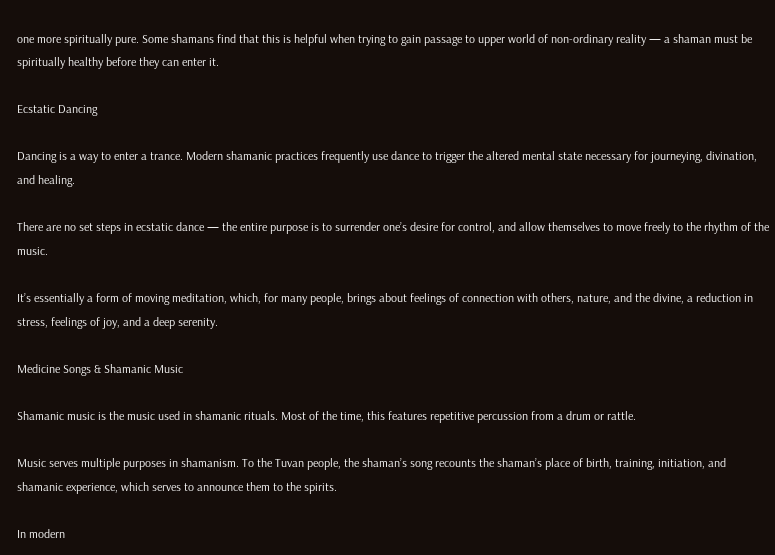one more spiritually pure. Some shamans find that this is helpful when trying to gain passage to upper world of non-ordinary reality — a shaman must be spiritually healthy before they can enter it.

Ecstatic Dancing

Dancing is a way to enter a trance. Modern shamanic practices frequently use dance to trigger the altered mental state necessary for journeying, divination, and healing.

There are no set steps in ecstatic dance — the entire purpose is to surrender one’s desire for control, and allow themselves to move freely to the rhythm of the music.

It’s essentially a form of moving meditation, which, for many people, brings about feelings of connection with others, nature, and the divine, a reduction in stress, feelings of joy, and a deep serenity.

Medicine Songs & Shamanic Music

Shamanic music is the music used in shamanic rituals. Most of the time, this features repetitive percussion from a drum or rattle.

Music serves multiple purposes in shamanism. To the Tuvan people, the shaman’s song recounts the shaman’s place of birth, training, initiation, and shamanic experience, which serves to announce them to the spirits.

In modern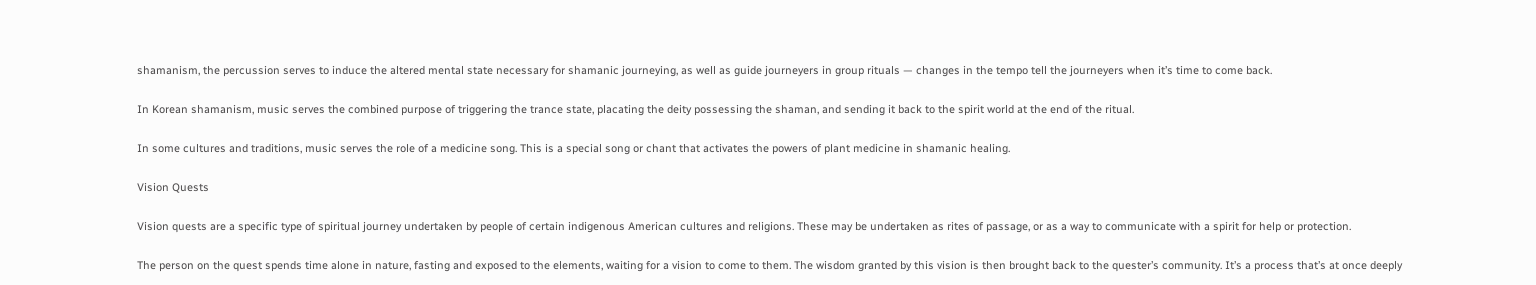shamanism, the percussion serves to induce the altered mental state necessary for shamanic journeying, as well as guide journeyers in group rituals — changes in the tempo tell the journeyers when it’s time to come back.

In Korean shamanism, music serves the combined purpose of triggering the trance state, placating the deity possessing the shaman, and sending it back to the spirit world at the end of the ritual.

In some cultures and traditions, music serves the role of a medicine song. This is a special song or chant that activates the powers of plant medicine in shamanic healing.

Vision Quests

Vision quests are a specific type of spiritual journey undertaken by people of certain indigenous American cultures and religions. These may be undertaken as rites of passage, or as a way to communicate with a spirit for help or protection.

The person on the quest spends time alone in nature, fasting and exposed to the elements, waiting for a vision to come to them. The wisdom granted by this vision is then brought back to the quester’s community. It’s a process that’s at once deeply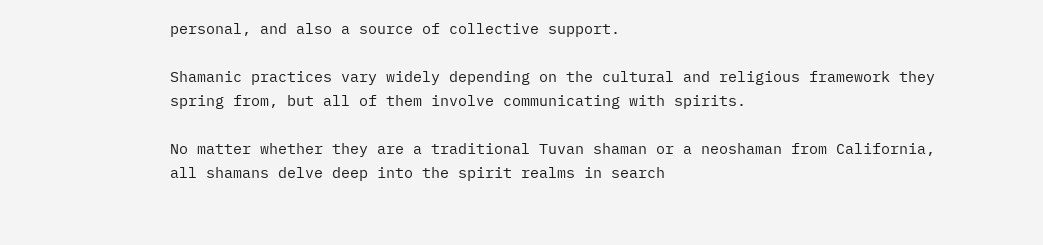personal, and also a source of collective support.

Shamanic practices vary widely depending on the cultural and religious framework they spring from, but all of them involve communicating with spirits.

No matter whether they are a traditional Tuvan shaman or a neoshaman from California, all shamans delve deep into the spirit realms in search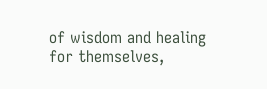of wisdom and healing for themselves,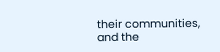their communities, and the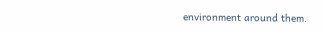environment around them.